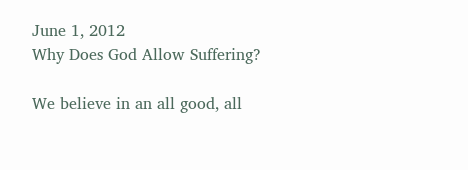June 1, 2012
Why Does God Allow Suffering?

We believe in an all good, all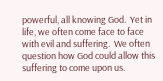powerful, all knowing God.  Yet in life, we often come face to face with evil and suffering.  We often question how God could allow this suffering to come upon us.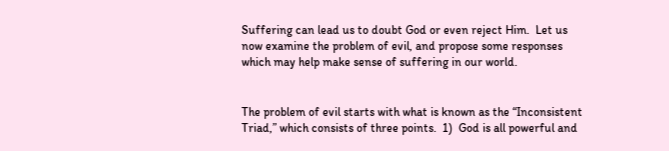Suffering can lead us to doubt God or even reject Him.  Let us now examine the problem of evil, and propose some responses which may help make sense of suffering in our world.


The problem of evil starts with what is known as the “Inconsistent Triad,” which consists of three points.  1)  God is all powerful and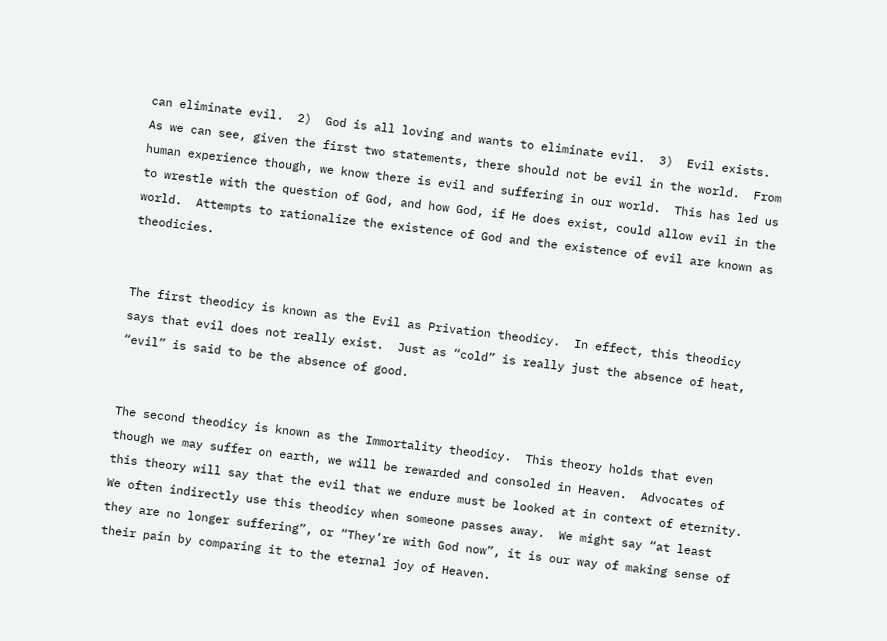can eliminate evil.  2)  God is all loving and wants to eliminate evil.  3)  Evil exists.  As we can see, given the first two statements, there should not be evil in the world.  From human experience though, we know there is evil and suffering in our world.  This has led us to wrestle with the question of God, and how God, if He does exist, could allow evil in the world.  Attempts to rationalize the existence of God and the existence of evil are known as theodicies.


The first theodicy is known as the Evil as Privation theodicy.  In effect, this theodicy says that evil does not really exist.  Just as “cold” is really just the absence of heat, “evil” is said to be the absence of good.


The second theodicy is known as the Immortality theodicy.  This theory holds that even though we may suffer on earth, we will be rewarded and consoled in Heaven.  Advocates of this theory will say that the evil that we endure must be looked at in context of eternity.  We often indirectly use this theodicy when someone passes away.  We might say “at least they are no longer suffering”, or “They’re with God now”, it is our way of making sense of their pain by comparing it to the eternal joy of Heaven.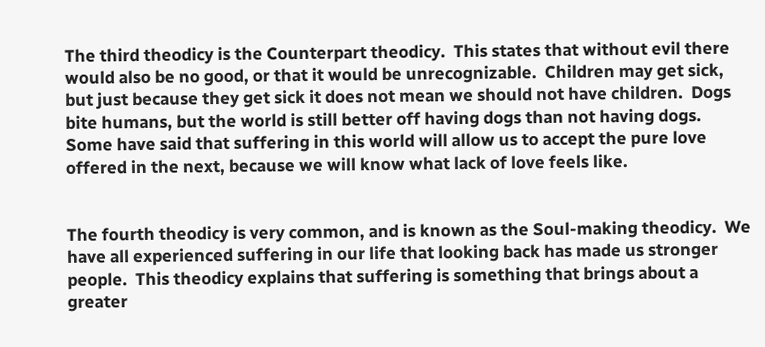The third theodicy is the Counterpart theodicy.  This states that without evil there would also be no good, or that it would be unrecognizable.  Children may get sick, but just because they get sick it does not mean we should not have children.  Dogs bite humans, but the world is still better off having dogs than not having dogs.  Some have said that suffering in this world will allow us to accept the pure love offered in the next, because we will know what lack of love feels like.


The fourth theodicy is very common, and is known as the Soul-making theodicy.  We have all experienced suffering in our life that looking back has made us stronger people.  This theodicy explains that suffering is something that brings about a greater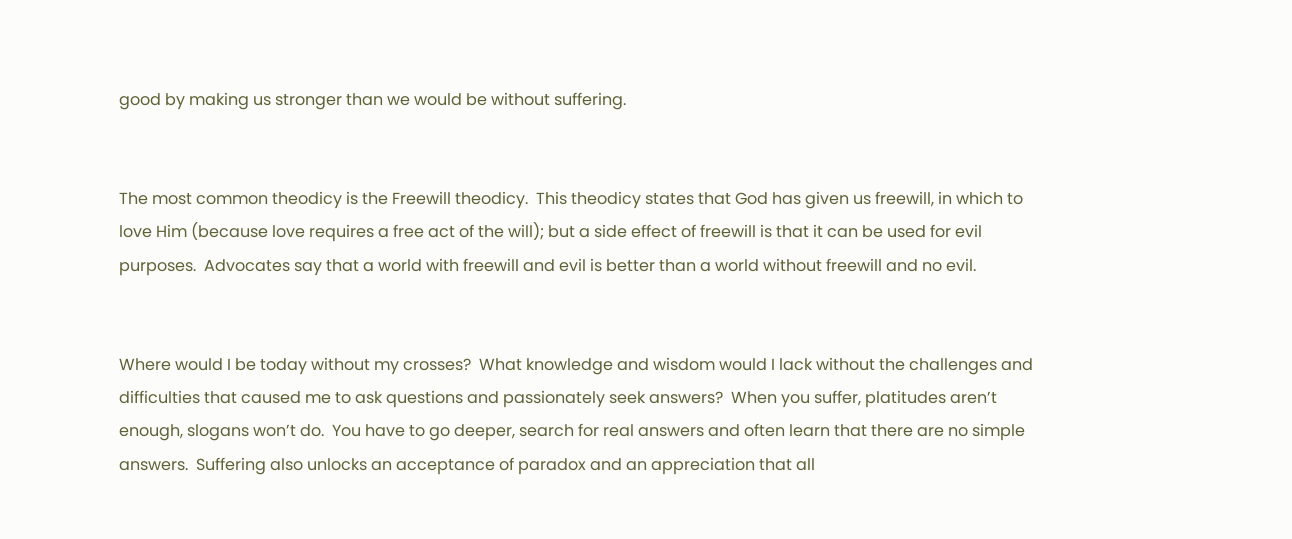good by making us stronger than we would be without suffering.


The most common theodicy is the Freewill theodicy.  This theodicy states that God has given us freewill, in which to love Him (because love requires a free act of the will); but a side effect of freewill is that it can be used for evil purposes.  Advocates say that a world with freewill and evil is better than a world without freewill and no evil.


Where would I be today without my crosses?  What knowledge and wisdom would I lack without the challenges and difficulties that caused me to ask questions and passionately seek answers?  When you suffer, platitudes aren’t enough, slogans won’t do.  You have to go deeper, search for real answers and often learn that there are no simple answers.  Suffering also unlocks an acceptance of paradox and an appreciation that all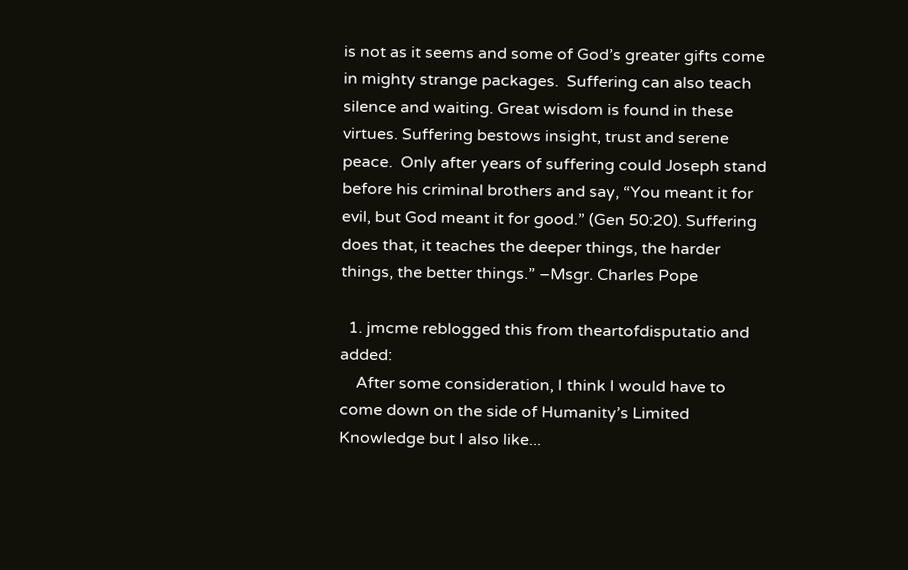is not as it seems and some of God’s greater gifts come in mighty strange packages.  Suffering can also teach silence and waiting. Great wisdom is found in these virtues. Suffering bestows insight, trust and serene peace.  Only after years of suffering could Joseph stand before his criminal brothers and say, “You meant it for evil, but God meant it for good.” (Gen 50:20). Suffering does that, it teaches the deeper things, the harder things, the better things.” –Msgr. Charles Pope

  1. jmcme reblogged this from theartofdisputatio and added:
    After some consideration, I think I would have to come down on the side of Humanity’s Limited Knowledge but I also like...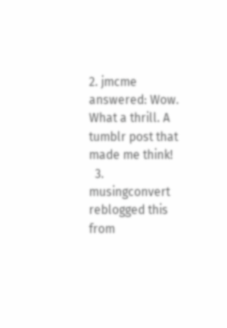2. jmcme answered: Wow. What a thrill. A tumblr post that made me think!
  3. musingconvert reblogged this from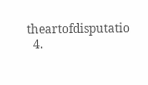theartofdisputatio
  4.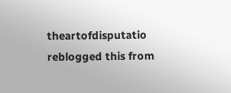theartofdisputatio reblogged this from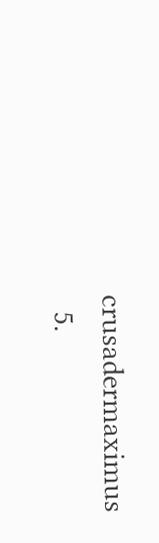crusadermaximus
  5.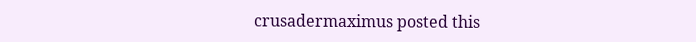crusadermaximus posted this